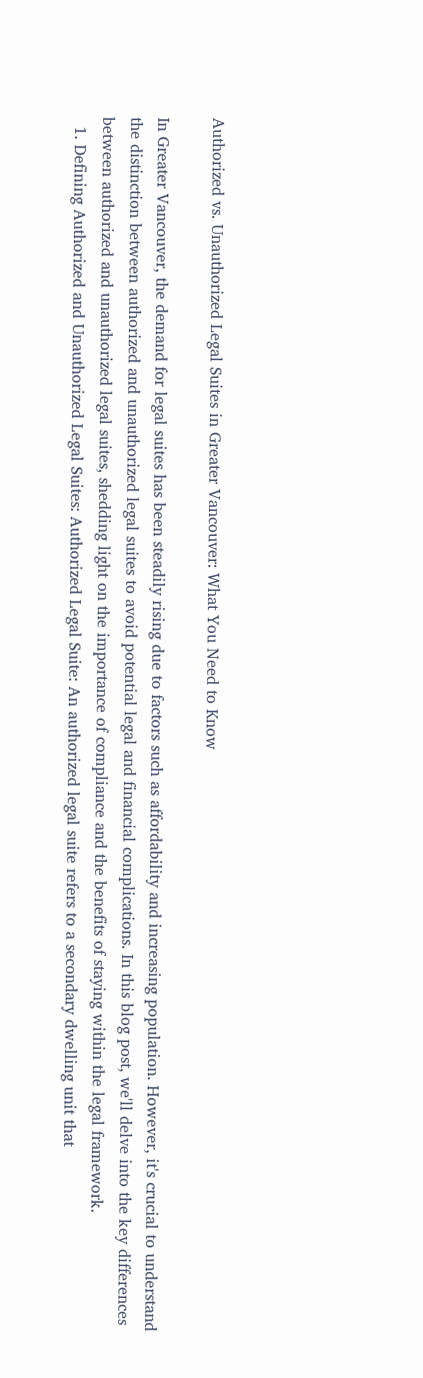Authorized vs. Unauthorized Legal Suites in Greater Vancouver: What You Need to Know

In Greater Vancouver, the demand for legal suites has been steadily rising due to factors such as affordability and increasing population. However, it's crucial to understand the distinction between authorized and unauthorized legal suites to avoid potential legal and financial complications. In this blog post, we'll delve into the key differences between authorized and unauthorized legal suites, shedding light on the importance of compliance and the benefits of staying within the legal framework.
  1. Defining Authorized and Unauthorized Legal Suites: Authorized Legal Suite: An authorized legal suite refers to a secondary dwelling unit that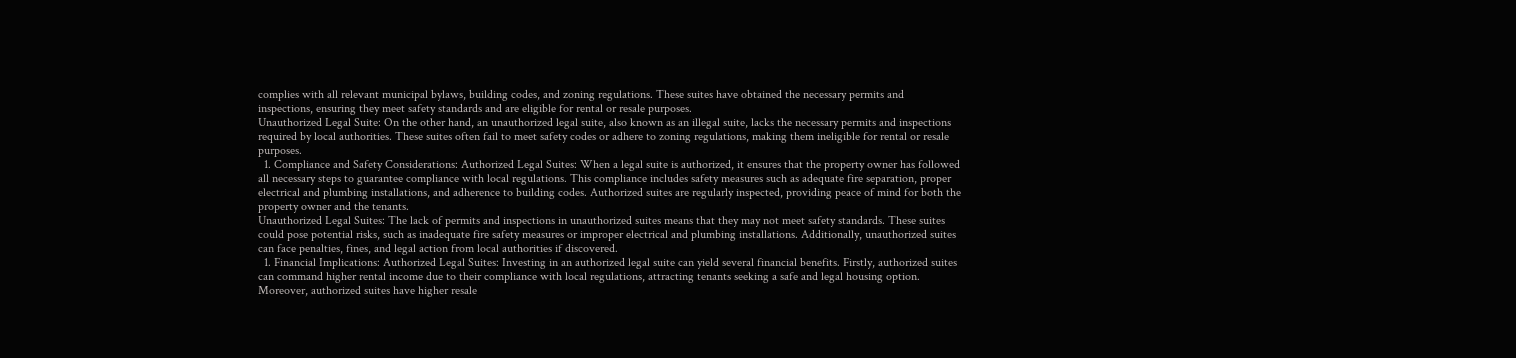complies with all relevant municipal bylaws, building codes, and zoning regulations. These suites have obtained the necessary permits and inspections, ensuring they meet safety standards and are eligible for rental or resale purposes.
Unauthorized Legal Suite: On the other hand, an unauthorized legal suite, also known as an illegal suite, lacks the necessary permits and inspections required by local authorities. These suites often fail to meet safety codes or adhere to zoning regulations, making them ineligible for rental or resale purposes.
  1. Compliance and Safety Considerations: Authorized Legal Suites: When a legal suite is authorized, it ensures that the property owner has followed all necessary steps to guarantee compliance with local regulations. This compliance includes safety measures such as adequate fire separation, proper electrical and plumbing installations, and adherence to building codes. Authorized suites are regularly inspected, providing peace of mind for both the property owner and the tenants.
Unauthorized Legal Suites: The lack of permits and inspections in unauthorized suites means that they may not meet safety standards. These suites could pose potential risks, such as inadequate fire safety measures or improper electrical and plumbing installations. Additionally, unauthorized suites can face penalties, fines, and legal action from local authorities if discovered.
  1. Financial Implications: Authorized Legal Suites: Investing in an authorized legal suite can yield several financial benefits. Firstly, authorized suites can command higher rental income due to their compliance with local regulations, attracting tenants seeking a safe and legal housing option. Moreover, authorized suites have higher resale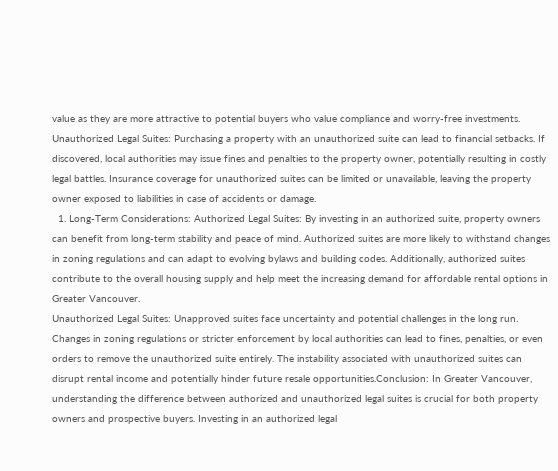value as they are more attractive to potential buyers who value compliance and worry-free investments.
Unauthorized Legal Suites: Purchasing a property with an unauthorized suite can lead to financial setbacks. If discovered, local authorities may issue fines and penalties to the property owner, potentially resulting in costly legal battles. Insurance coverage for unauthorized suites can be limited or unavailable, leaving the property owner exposed to liabilities in case of accidents or damage.
  1. Long-Term Considerations: Authorized Legal Suites: By investing in an authorized suite, property owners can benefit from long-term stability and peace of mind. Authorized suites are more likely to withstand changes in zoning regulations and can adapt to evolving bylaws and building codes. Additionally, authorized suites contribute to the overall housing supply and help meet the increasing demand for affordable rental options in Greater Vancouver.
Unauthorized Legal Suites: Unapproved suites face uncertainty and potential challenges in the long run. Changes in zoning regulations or stricter enforcement by local authorities can lead to fines, penalties, or even orders to remove the unauthorized suite entirely. The instability associated with unauthorized suites can disrupt rental income and potentially hinder future resale opportunities.Conclusion: In Greater Vancouver, understanding the difference between authorized and unauthorized legal suites is crucial for both property owners and prospective buyers. Investing in an authorized legal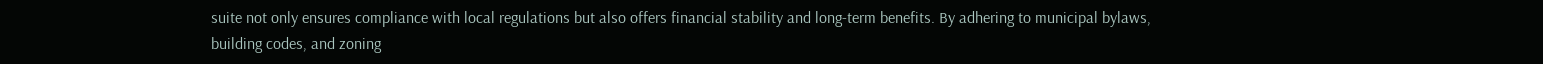suite not only ensures compliance with local regulations but also offers financial stability and long-term benefits. By adhering to municipal bylaws, building codes, and zoning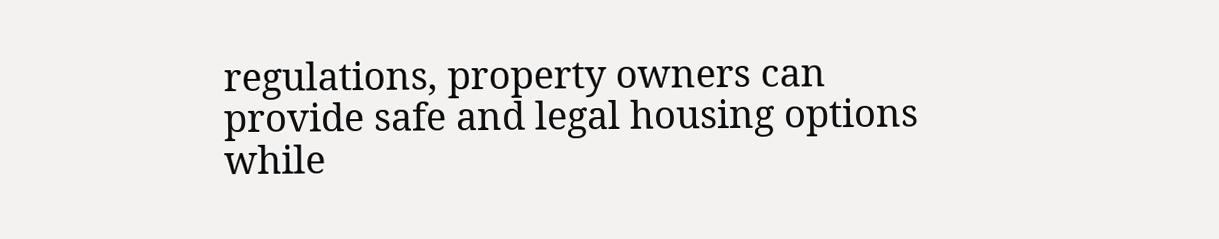regulations, property owners can provide safe and legal housing options while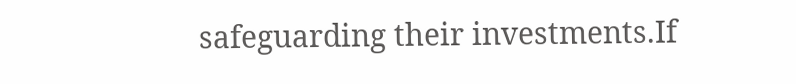safeguarding their investments.If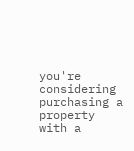you're considering purchasing a property with a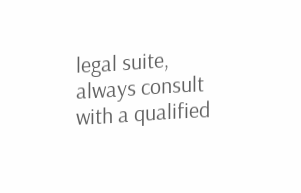legal suite, always consult with a qualified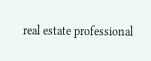real estate professional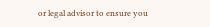or legal advisor to ensure you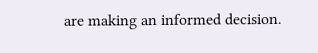are making an informed decision.